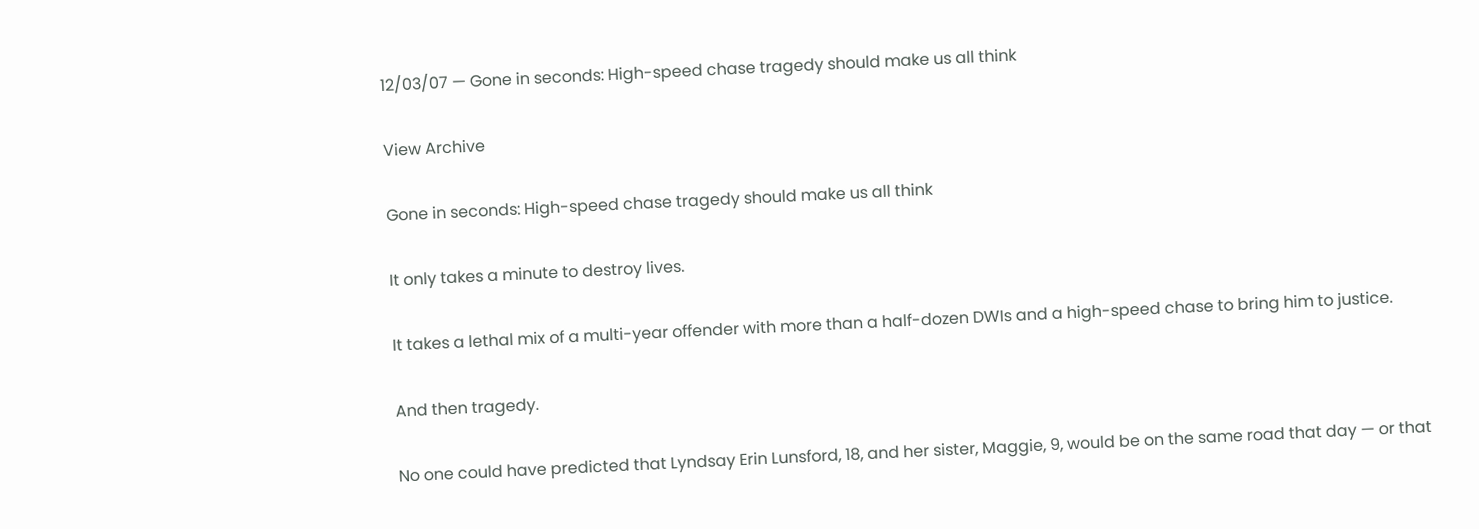12/03/07 — Gone in seconds: High-speed chase tragedy should make us all think

View Archive

Gone in seconds: High-speed chase tragedy should make us all think

It only takes a minute to destroy lives.

It takes a lethal mix of a multi-year offender with more than a half-dozen DWIs and a high-speed chase to bring him to justice.

And then tragedy.

No one could have predicted that Lyndsay Erin Lunsford, 18, and her sister, Maggie, 9, would be on the same road that day — or that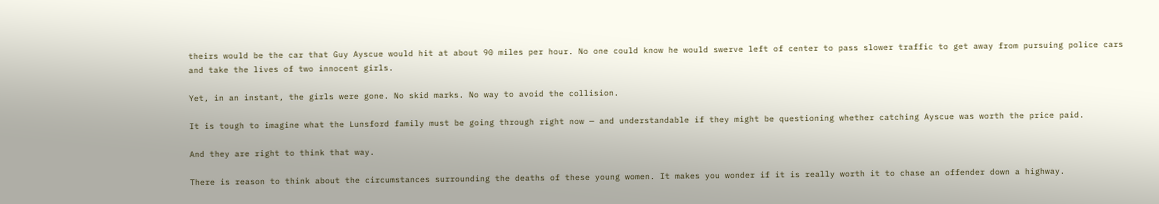theirs would be the car that Guy Ayscue would hit at about 90 miles per hour. No one could know he would swerve left of center to pass slower traffic to get away from pursuing police cars and take the lives of two innocent girls.

Yet, in an instant, the girls were gone. No skid marks. No way to avoid the collision.

It is tough to imagine what the Lunsford family must be going through right now — and understandable if they might be questioning whether catching Ayscue was worth the price paid.

And they are right to think that way.

There is reason to think about the circumstances surrounding the deaths of these young women. It makes you wonder if it is really worth it to chase an offender down a highway.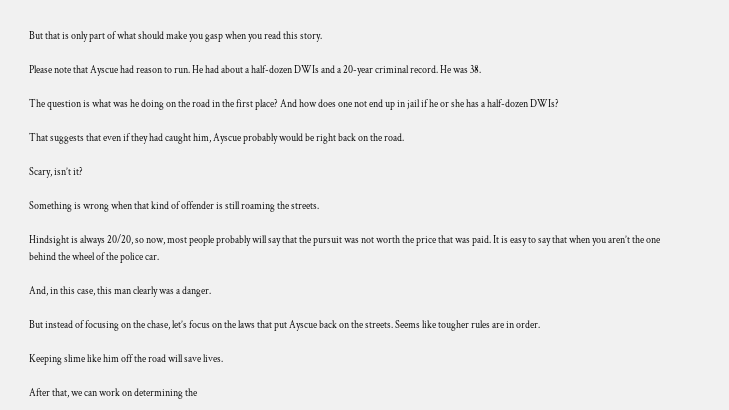But that is only part of what should make you gasp when you read this story.

Please note that Ayscue had reason to run. He had about a half-dozen DWIs and a 20-year criminal record. He was 38.

The question is what was he doing on the road in the first place? And how does one not end up in jail if he or she has a half-dozen DWIs?

That suggests that even if they had caught him, Ayscue probably would be right back on the road.

Scary, isn’t it?

Something is wrong when that kind of offender is still roaming the streets.

Hindsight is always 20/20, so now, most people probably will say that the pursuit was not worth the price that was paid. It is easy to say that when you aren’t the one behind the wheel of the police car.

And, in this case, this man clearly was a danger.

But instead of focusing on the chase, let’s focus on the laws that put Ayscue back on the streets. Seems like tougher rules are in order.

Keeping slime like him off the road will save lives.

After that, we can work on determining the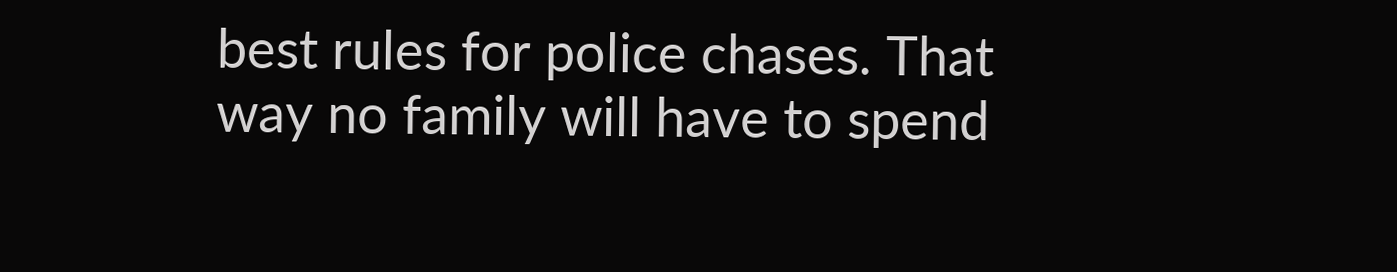best rules for police chases. That way no family will have to spend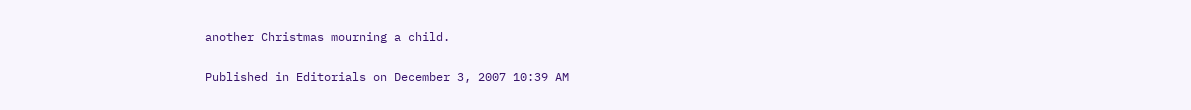another Christmas mourning a child.

Published in Editorials on December 3, 2007 10:39 AM